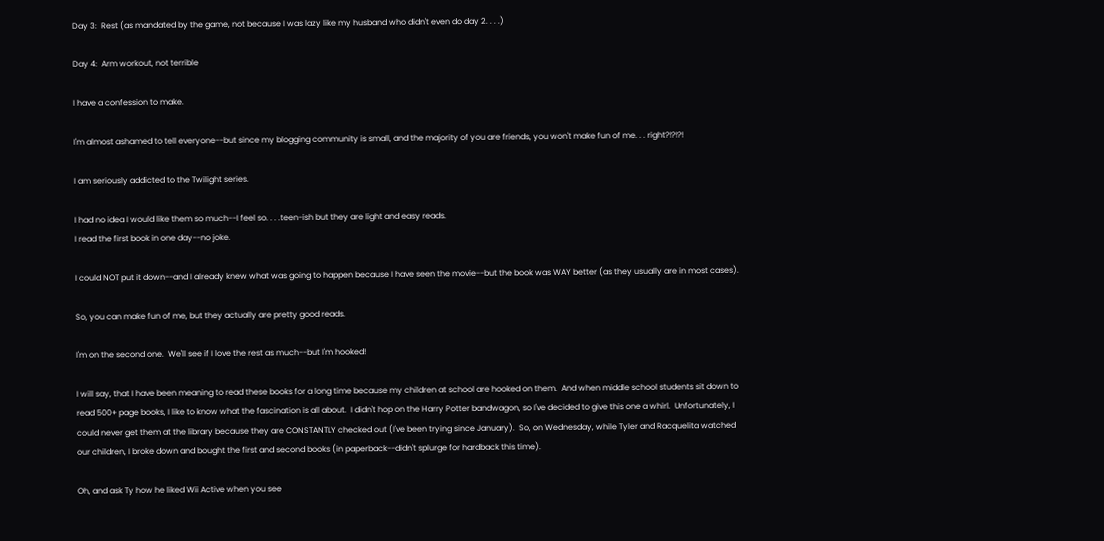Day 3:  Rest (as mandated by the game, not because I was lazy like my husband who didn't even do day 2. . . .)

Day 4:  Arm workout, not terrible

I have a confession to make.

I'm almost ashamed to tell everyone--but since my blogging community is small, and the majority of you are friends, you won't make fun of me. . . right?!?!?!

I am seriously addicted to the Twilight series.

I had no idea I would like them so much--I feel so. . . .teen-ish but they are light and easy reads.
I read the first book in one day--no joke.

I could NOT put it down--and I already knew what was going to happen because I have seen the movie--but the book was WAY better (as they usually are in most cases).

So, you can make fun of me, but they actually are pretty good reads.

I'm on the second one.  We'll see if I love the rest as much--but I'm hooked!

I will say, that I have been meaning to read these books for a long time because my children at school are hooked on them.  And when middle school students sit down to read 500+ page books, I like to know what the fascination is all about.  I didn't hop on the Harry Potter bandwagon, so I've decided to give this one a whirl.  Unfortunately, I could never get them at the library because they are CONSTANTLY checked out (I've been trying since January).  So, on Wednesday, while Tyler and Racquelita watched our children, I broke down and bought the first and second books (in paperback--didn't splurge for hardback this time).

Oh, and ask Ty how he liked Wii Active when you see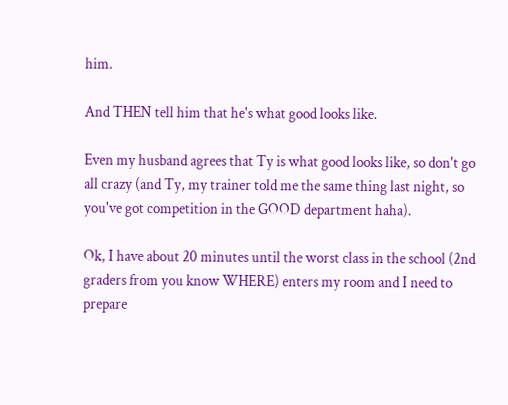him.

And THEN tell him that he's what good looks like.

Even my husband agrees that Ty is what good looks like, so don't go all crazy (and Ty, my trainer told me the same thing last night, so you've got competition in the GOOD department haha).

Ok, I have about 20 minutes until the worst class in the school (2nd graders from you know WHERE) enters my room and I need to prepare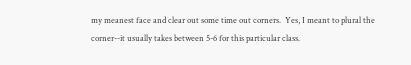my meanest face and clear out some time out corners.  Yes, I meant to plural the corner--it usually takes between 5-6 for this particular class.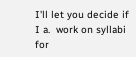I'll let you decide if I a.  work on syllabi for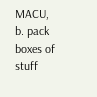MACU, b. pack boxes of stuff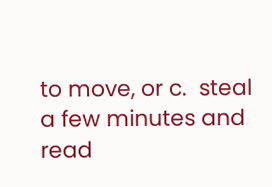to move, or c.  steal a few minutes and read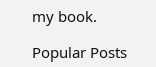my book.

Popular Posts